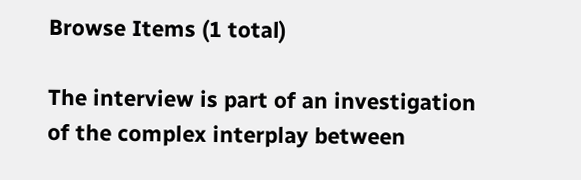Browse Items (1 total)

The interview is part of an investigation of the complex interplay between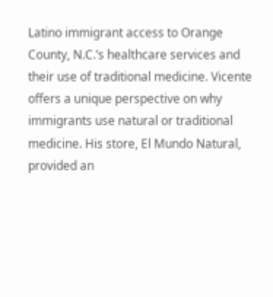Latino immigrant access to Orange County, N.C.’s healthcare services and their use of traditional medicine. Vicente offers a unique perspective on why immigrants use natural or traditional medicine. His store, El Mundo Natural, provided an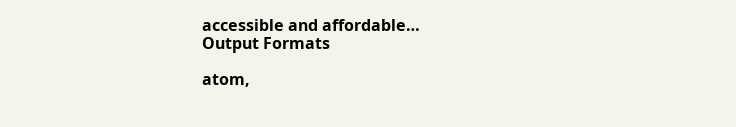accessible and affordable…
Output Formats

atom,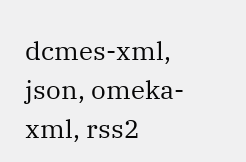dcmes-xml, json, omeka-xml, rss2